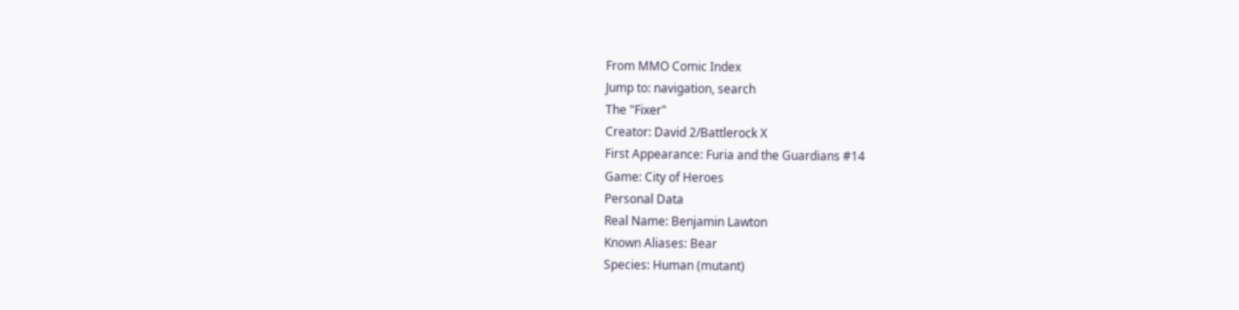From MMO Comic Index
Jump to: navigation, search
The "Fixer"
Creator: David 2/Battlerock X
First Appearance: Furia and the Guardians #14
Game: City of Heroes
Personal Data
Real Name: Benjamin Lawton
Known Aliases: Bear
Species: Human (mutant)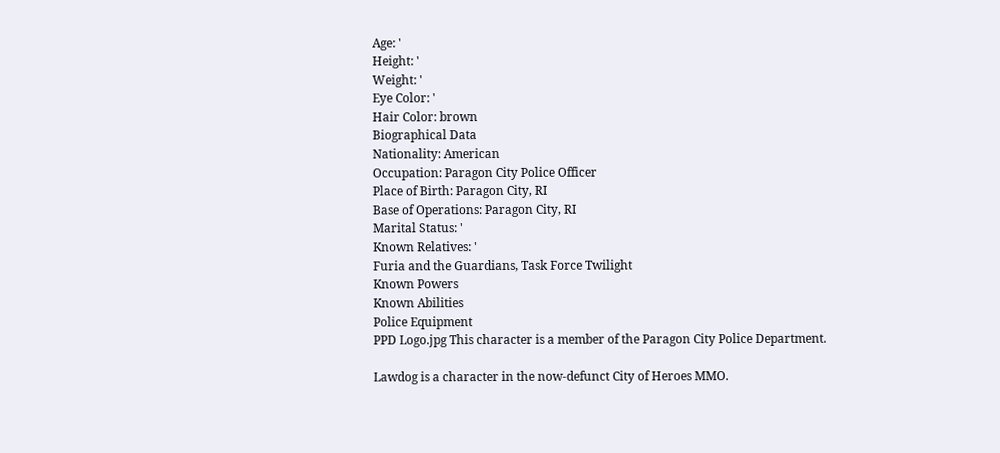Age: '
Height: '
Weight: '
Eye Color: '
Hair Color: brown
Biographical Data
Nationality: American
Occupation: Paragon City Police Officer
Place of Birth: Paragon City, RI
Base of Operations: Paragon City, RI
Marital Status: '
Known Relatives: '
Furia and the Guardians, Task Force Twilight
Known Powers
Known Abilities
Police Equipment
PPD Logo.jpg This character is a member of the Paragon City Police Department.

Lawdog is a character in the now-defunct City of Heroes MMO.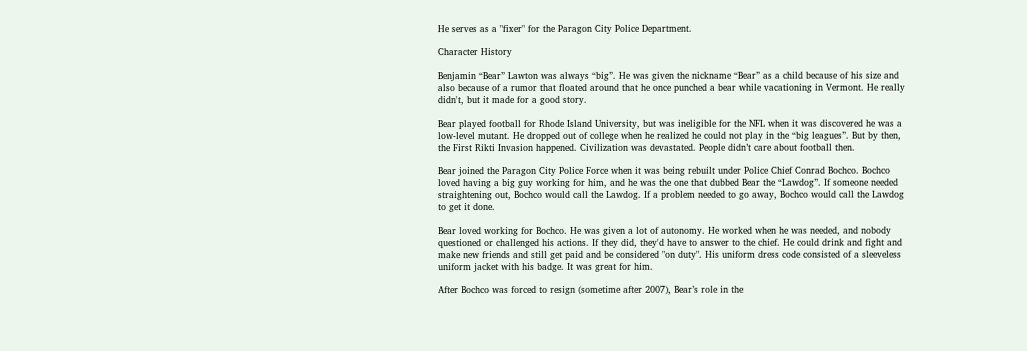He serves as a "fixer" for the Paragon City Police Department.

Character History

Benjamin “Bear” Lawton was always “big”. He was given the nickname “Bear” as a child because of his size and also because of a rumor that floated around that he once punched a bear while vacationing in Vermont. He really didn't, but it made for a good story.

Bear played football for Rhode Island University, but was ineligible for the NFL when it was discovered he was a low-level mutant. He dropped out of college when he realized he could not play in the “big leagues”. But by then, the First Rikti Invasion happened. Civilization was devastated. People didn’t care about football then.

Bear joined the Paragon City Police Force when it was being rebuilt under Police Chief Conrad Bochco. Bochco loved having a big guy working for him, and he was the one that dubbed Bear the “Lawdog”. If someone needed straightening out, Bochco would call the Lawdog. If a problem needed to go away, Bochco would call the Lawdog to get it done.

Bear loved working for Bochco. He was given a lot of autonomy. He worked when he was needed, and nobody questioned or challenged his actions. If they did, they'd have to answer to the chief. He could drink and fight and make new friends and still get paid and be considered "on duty". His uniform dress code consisted of a sleeveless uniform jacket with his badge. It was great for him.

After Bochco was forced to resign (sometime after 2007), Bear’s role in the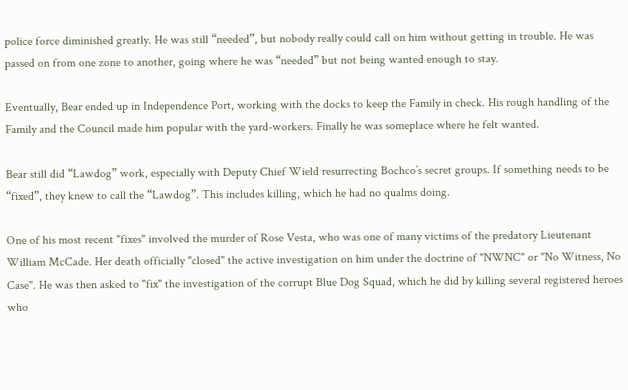police force diminished greatly. He was still “needed”, but nobody really could call on him without getting in trouble. He was passed on from one zone to another, going where he was “needed” but not being wanted enough to stay.

Eventually, Bear ended up in Independence Port, working with the docks to keep the Family in check. His rough handling of the Family and the Council made him popular with the yard-workers. Finally he was someplace where he felt wanted.

Bear still did “Lawdog” work, especially with Deputy Chief Wield resurrecting Bochco’s secret groups. If something needs to be “fixed”, they knew to call the “Lawdog”. This includes killing, which he had no qualms doing.

One of his most recent "fixes" involved the murder of Rose Vesta, who was one of many victims of the predatory Lieutenant William McCade. Her death officially "closed" the active investigation on him under the doctrine of "NWNC" or "No Witness, No Case". He was then asked to "fix" the investigation of the corrupt Blue Dog Squad, which he did by killing several registered heroes who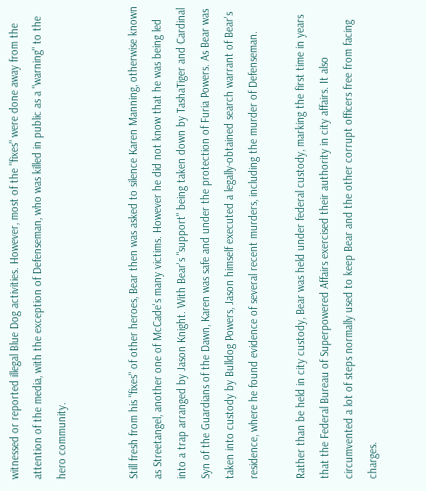witnessed or reported illegal Blue Dog activities. However, most of the "fixes" were done away from the attention of the media, with the exception of Defenseman, who was killed in public as a "warning" to the hero community.


Still fresh from his "fixes" of other heroes, Bear then was asked to silence Karen Manning, otherwise known as Streetangel, another one of McCade's many victims. However he did not know that he was being led into a trap arranged by Jason Knight. With Bear's "support" being taken down by TashaTiger and Cardinal Syn of the Guardians of the Dawn, Karen was safe and under the protection of Furia Powers. As Bear was taken into custody by Bulldog Powers, Jason himself executed a legally-obtained search warrant of Bear's residence, where he found evidence of several recent murders, including the murder of Defenseman.

Rather than be held in city custody, Bear was held under federal custody, marking the first time in years that the Federal Bureau of Superpowered Affairs exercised their authority in city affairs. It also circumvented a lot of steps normally used to keep Bear and the other corrupt officers free from facing charges.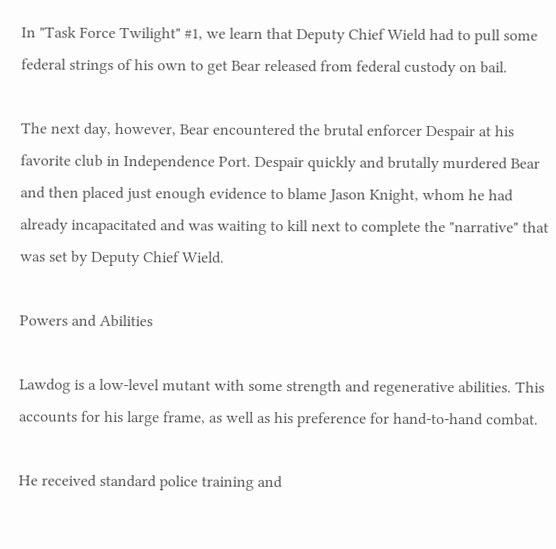In "Task Force Twilight" #1, we learn that Deputy Chief Wield had to pull some federal strings of his own to get Bear released from federal custody on bail.

The next day, however, Bear encountered the brutal enforcer Despair at his favorite club in Independence Port. Despair quickly and brutally murdered Bear and then placed just enough evidence to blame Jason Knight, whom he had already incapacitated and was waiting to kill next to complete the "narrative" that was set by Deputy Chief Wield.

Powers and Abilities

Lawdog is a low-level mutant with some strength and regenerative abilities. This accounts for his large frame, as well as his preference for hand-to-hand combat.

He received standard police training and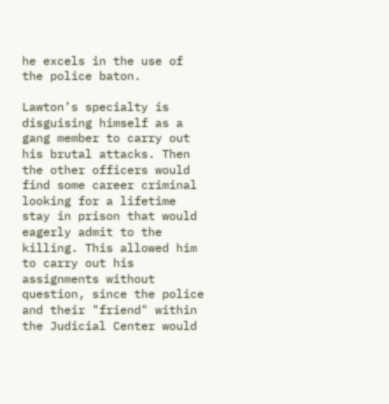he excels in the use of the police baton.

Lawton’s specialty is disguising himself as a gang member to carry out his brutal attacks. Then the other officers would find some career criminal looking for a lifetime stay in prison that would eagerly admit to the killing. This allowed him to carry out his assignments without question, since the police and their "friend" within the Judicial Center would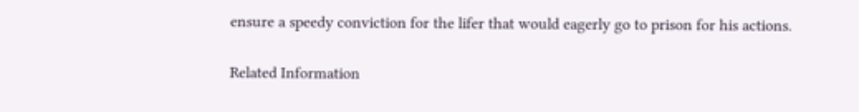ensure a speedy conviction for the lifer that would eagerly go to prison for his actions.

Related Information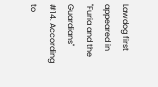Lawdog first appeared in "Furia and the Guardians" #14. According to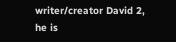writer/creator David 2, he is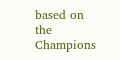based on the Champions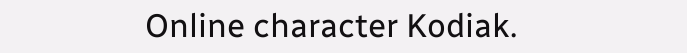Online character Kodiak.